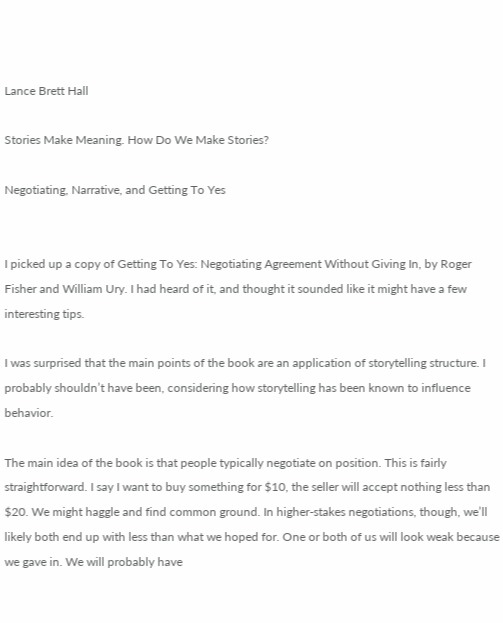Lance Brett Hall

Stories Make Meaning. How Do We Make Stories?

Negotiating, Narrative, and Getting To Yes


I picked up a copy of Getting To Yes: Negotiating Agreement Without Giving In, by Roger Fisher and William Ury. I had heard of it, and thought it sounded like it might have a few interesting tips.

I was surprised that the main points of the book are an application of storytelling structure. I probably shouldn’t have been, considering how storytelling has been known to influence behavior.

The main idea of the book is that people typically negotiate on position. This is fairly straightforward. I say I want to buy something for $10, the seller will accept nothing less than $20. We might haggle and find common ground. In higher-stakes negotiations, though, we’ll likely both end up with less than what we hoped for. One or both of us will look weak because we gave in. We will probably have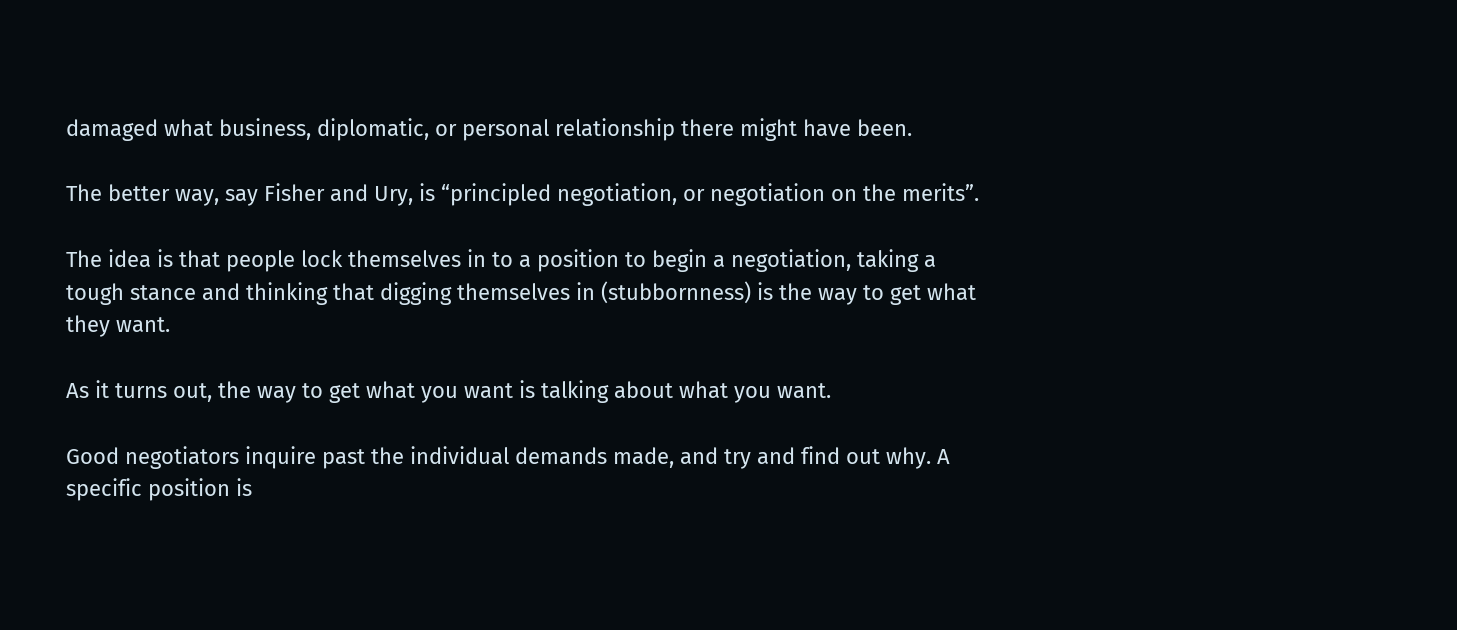damaged what business, diplomatic, or personal relationship there might have been.

The better way, say Fisher and Ury, is “principled negotiation, or negotiation on the merits”.

The idea is that people lock themselves in to a position to begin a negotiation, taking a tough stance and thinking that digging themselves in (stubbornness) is the way to get what they want.

As it turns out, the way to get what you want is talking about what you want.

Good negotiators inquire past the individual demands made, and try and find out why. A specific position is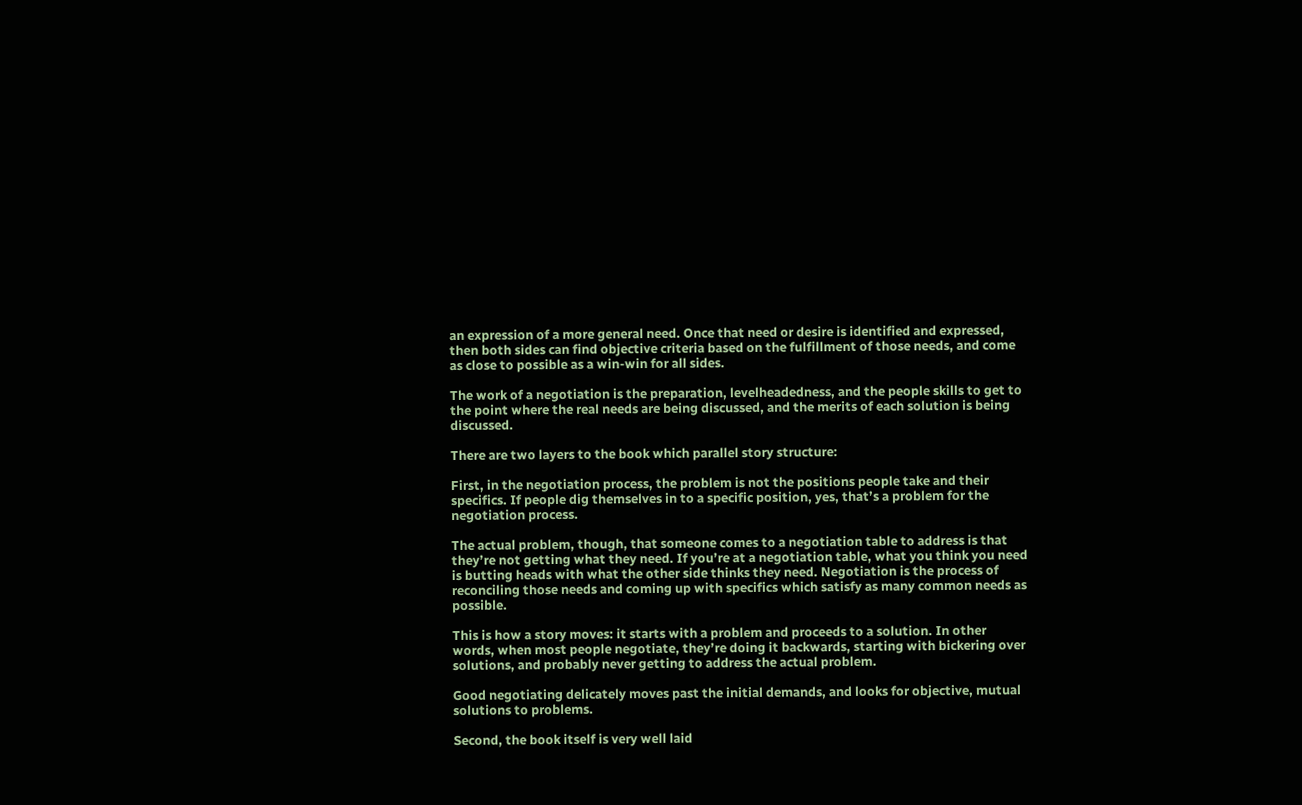an expression of a more general need. Once that need or desire is identified and expressed, then both sides can find objective criteria based on the fulfillment of those needs, and come as close to possible as a win-win for all sides.

The work of a negotiation is the preparation, levelheadedness, and the people skills to get to the point where the real needs are being discussed, and the merits of each solution is being discussed.

There are two layers to the book which parallel story structure:

First, in the negotiation process, the problem is not the positions people take and their specifics. If people dig themselves in to a specific position, yes, that’s a problem for the negotiation process.

The actual problem, though, that someone comes to a negotiation table to address is that they’re not getting what they need. If you’re at a negotiation table, what you think you need is butting heads with what the other side thinks they need. Negotiation is the process of reconciling those needs and coming up with specifics which satisfy as many common needs as possible.

This is how a story moves: it starts with a problem and proceeds to a solution. In other words, when most people negotiate, they’re doing it backwards, starting with bickering over solutions, and probably never getting to address the actual problem.

Good negotiating delicately moves past the initial demands, and looks for objective, mutual solutions to problems.

Second, the book itself is very well laid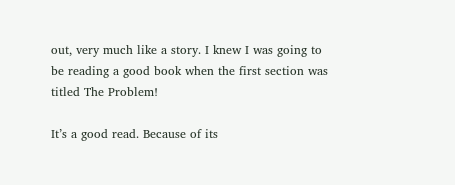out, very much like a story. I knew I was going to be reading a good book when the first section was titled The Problem!

It’s a good read. Because of its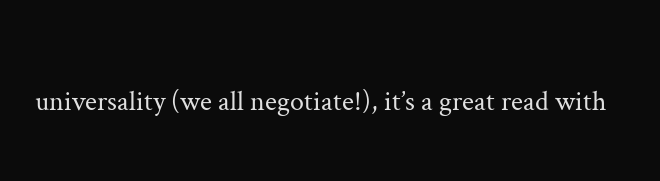universality (we all negotiate!), it’s a great read with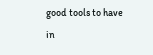good tools to have in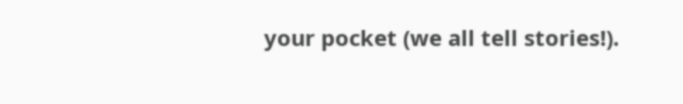your pocket (we all tell stories!).